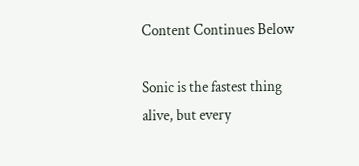Content Continues Below

Sonic is the fastest thing alive, but every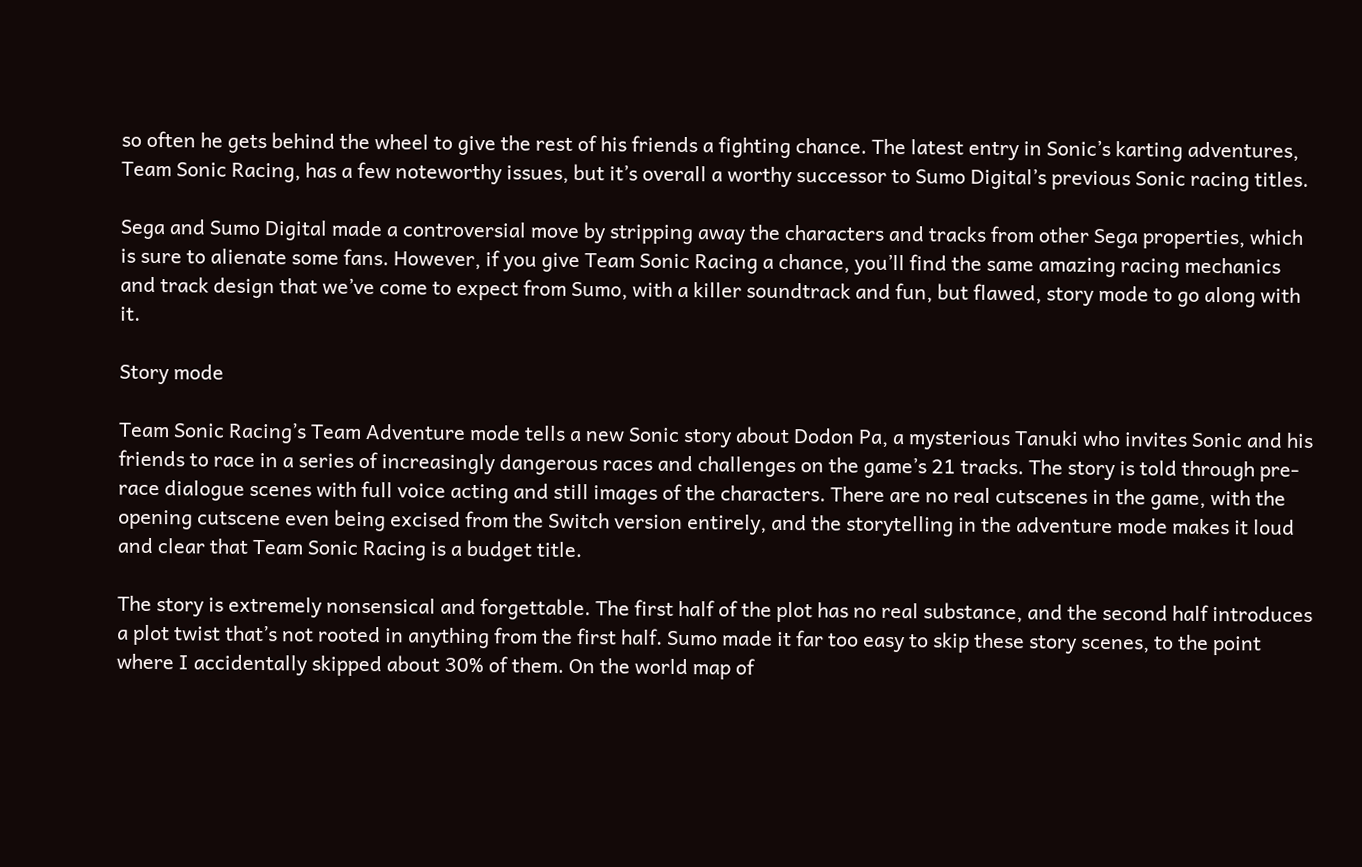so often he gets behind the wheel to give the rest of his friends a fighting chance. The latest entry in Sonic’s karting adventures, Team Sonic Racing, has a few noteworthy issues, but it’s overall a worthy successor to Sumo Digital’s previous Sonic racing titles.

Sega and Sumo Digital made a controversial move by stripping away the characters and tracks from other Sega properties, which is sure to alienate some fans. However, if you give Team Sonic Racing a chance, you’ll find the same amazing racing mechanics and track design that we’ve come to expect from Sumo, with a killer soundtrack and fun, but flawed, story mode to go along with it.

Story mode

Team Sonic Racing’s Team Adventure mode tells a new Sonic story about Dodon Pa, a mysterious Tanuki who invites Sonic and his friends to race in a series of increasingly dangerous races and challenges on the game’s 21 tracks. The story is told through pre-race dialogue scenes with full voice acting and still images of the characters. There are no real cutscenes in the game, with the opening cutscene even being excised from the Switch version entirely, and the storytelling in the adventure mode makes it loud and clear that Team Sonic Racing is a budget title.

The story is extremely nonsensical and forgettable. The first half of the plot has no real substance, and the second half introduces a plot twist that’s not rooted in anything from the first half. Sumo made it far too easy to skip these story scenes, to the point where I accidentally skipped about 30% of them. On the world map of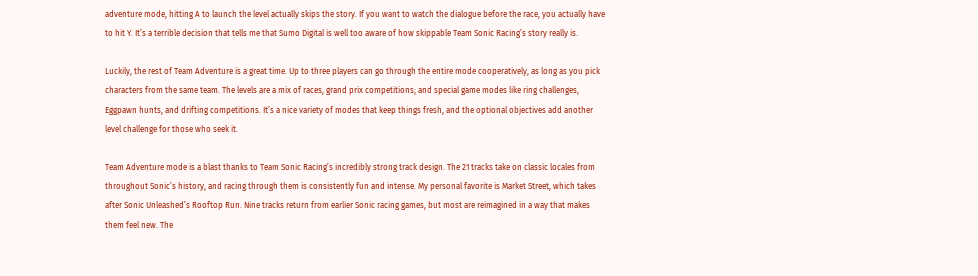adventure mode, hitting A to launch the level actually skips the story. If you want to watch the dialogue before the race, you actually have to hit Y. It’s a terrible decision that tells me that Sumo Digital is well too aware of how skippable Team Sonic Racing’s story really is.

Luckily, the rest of Team Adventure is a great time. Up to three players can go through the entire mode cooperatively, as long as you pick characters from the same team. The levels are a mix of races, grand prix competitions; and special game modes like ring challenges, Eggpawn hunts, and drifting competitions. It’s a nice variety of modes that keep things fresh, and the optional objectives add another level challenge for those who seek it.

Team Adventure mode is a blast thanks to Team Sonic Racing’s incredibly strong track design. The 21 tracks take on classic locales from throughout Sonic’s history, and racing through them is consistently fun and intense. My personal favorite is Market Street, which takes after Sonic Unleashed’s Rooftop Run. Nine tracks return from earlier Sonic racing games, but most are reimagined in a way that makes them feel new. The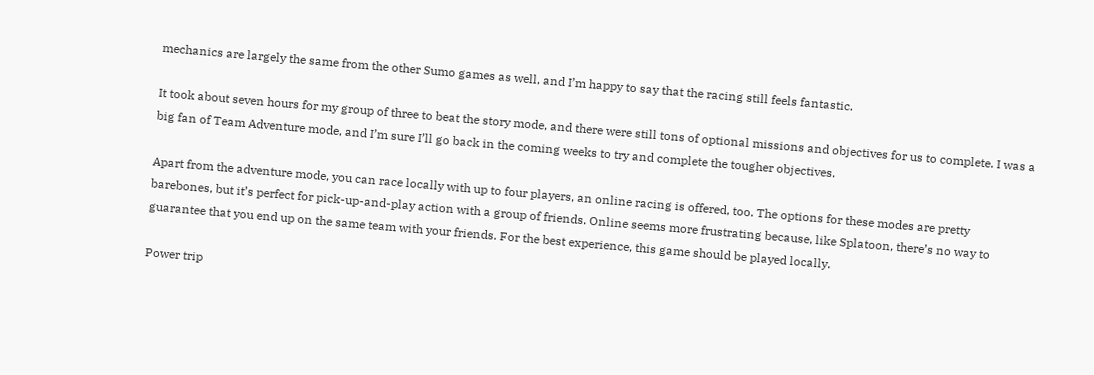mechanics are largely the same from the other Sumo games as well, and I’m happy to say that the racing still feels fantastic.

It took about seven hours for my group of three to beat the story mode, and there were still tons of optional missions and objectives for us to complete. I was a big fan of Team Adventure mode, and I’m sure I’ll go back in the coming weeks to try and complete the tougher objectives.

Apart from the adventure mode, you can race locally with up to four players, an online racing is offered, too. The options for these modes are pretty barebones, but it’s perfect for pick-up-and-play action with a group of friends. Online seems more frustrating because, like Splatoon, there’s no way to guarantee that you end up on the same team with your friends. For the best experience, this game should be played locally.

Power trip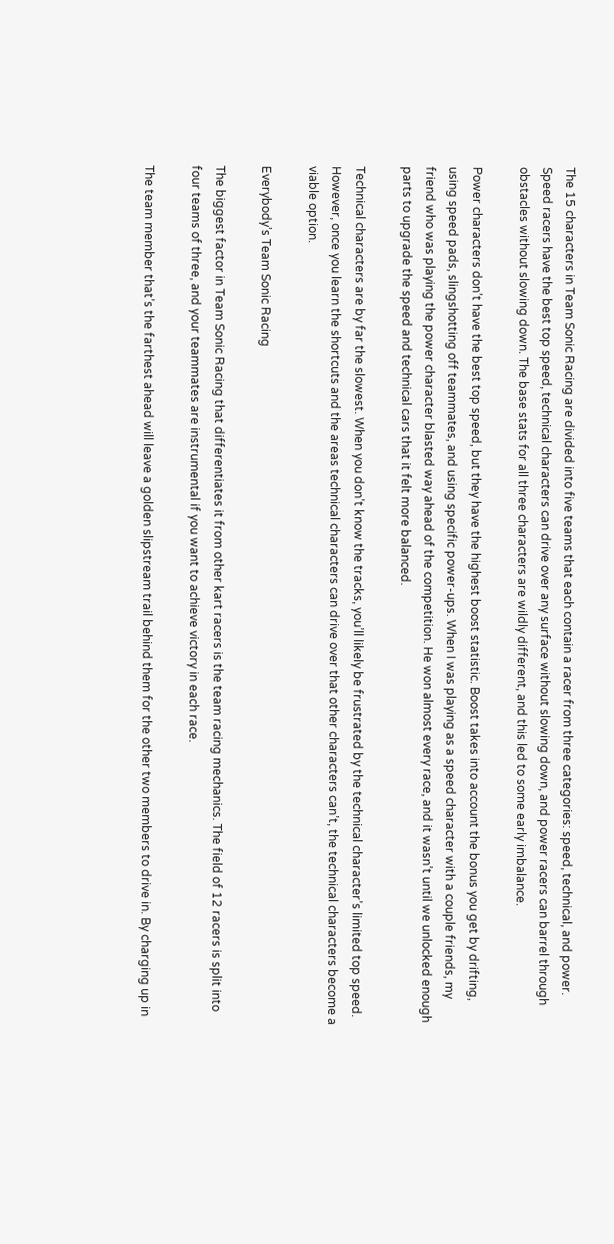The 15 characters in Team Sonic Racing are divided into five teams that each contain a racer from three categories: speed, technical, and power. Speed racers have the best top speed, technical characters can drive over any surface without slowing down, and power racers can barrel through obstacles without slowing down. The base stats for all three characters are wildly different, and this led to some early imbalance.

Power characters don’t have the best top speed, but they have the highest boost statistic. Boost takes into account the bonus you get by drifting, using speed pads, slingshotting off teammates, and using specific power-ups. When I was playing as a speed character with a couple friends, my friend who was playing the power character blasted way ahead of the competition. He won almost every race, and it wasn’t until we unlocked enough parts to upgrade the speed and technical cars that it felt more balanced.

Technical characters are by far the slowest. When you don’t know the tracks, you’ll likely be frustrated by the technical character’s limited top speed. However, once you learn the shortcuts and the areas technical characters can drive over that other characters can’t, the technical characters become a viable option.

Everybody’s Team Sonic Racing

The biggest factor in Team Sonic Racing that differentiates it from other kart racers is the team racing mechanics. The field of 12 racers is split into four teams of three, and your teammates are instrumental if you want to achieve victory in each race.

The team member that’s the farthest ahead will leave a golden slipstream trail behind them for the other two members to drive in. By charging up in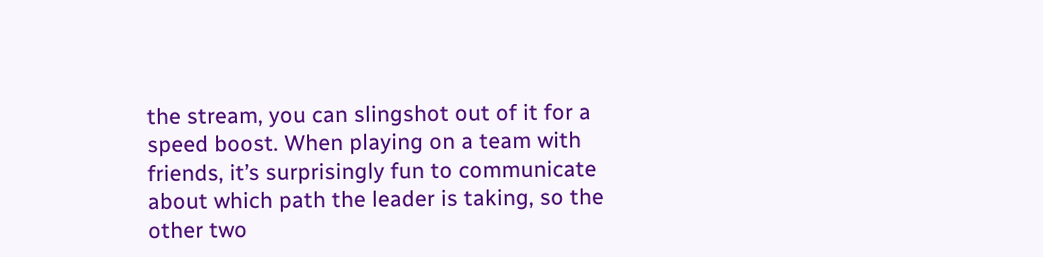the stream, you can slingshot out of it for a speed boost. When playing on a team with friends, it’s surprisingly fun to communicate about which path the leader is taking, so the other two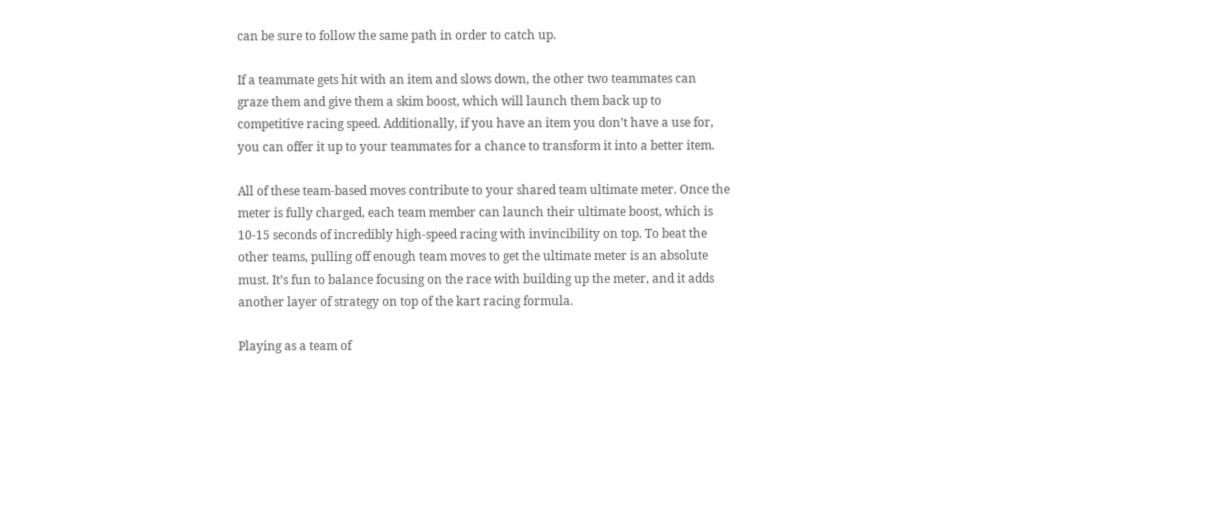can be sure to follow the same path in order to catch up.

If a teammate gets hit with an item and slows down, the other two teammates can graze them and give them a skim boost, which will launch them back up to competitive racing speed. Additionally, if you have an item you don’t have a use for, you can offer it up to your teammates for a chance to transform it into a better item.

All of these team-based moves contribute to your shared team ultimate meter. Once the meter is fully charged, each team member can launch their ultimate boost, which is 10-15 seconds of incredibly high-speed racing with invincibility on top. To beat the other teams, pulling off enough team moves to get the ultimate meter is an absolute must. It’s fun to balance focusing on the race with building up the meter, and it adds another layer of strategy on top of the kart racing formula.

Playing as a team of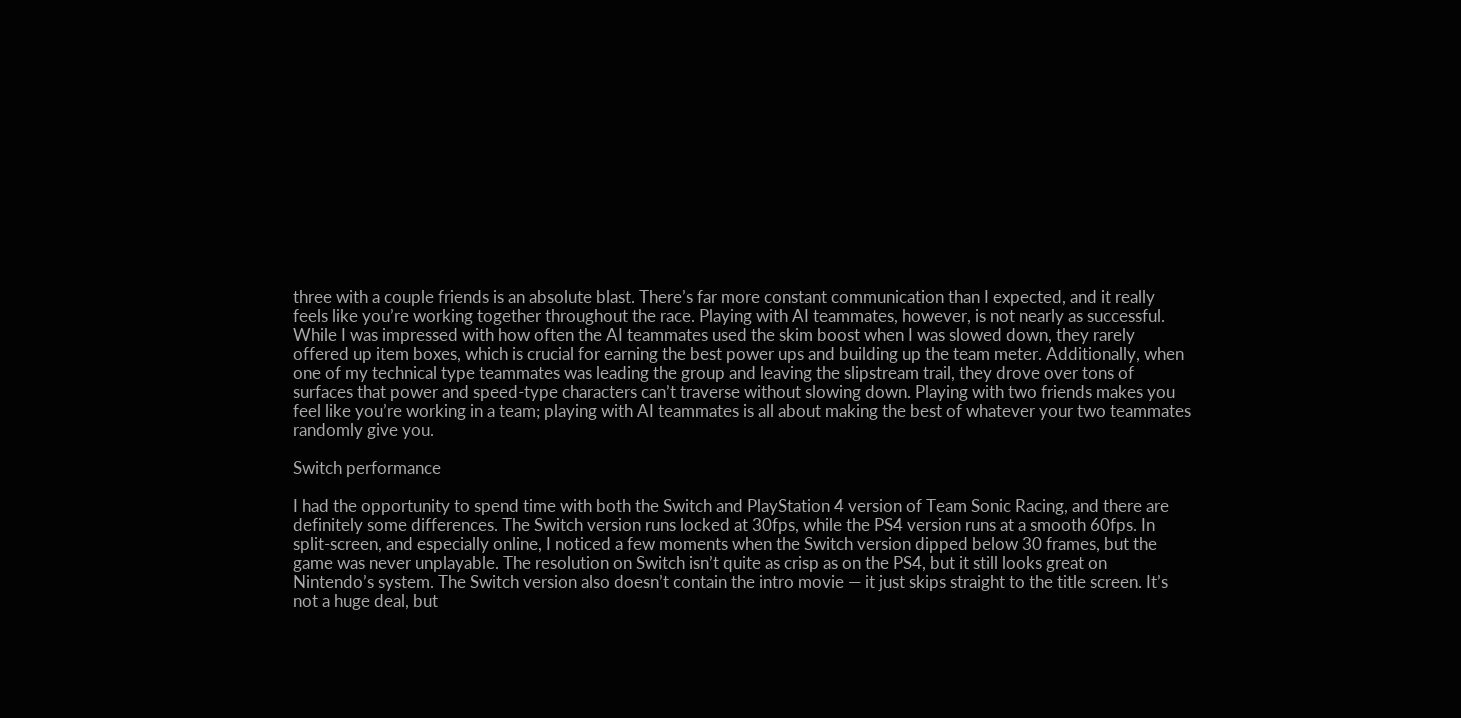three with a couple friends is an absolute blast. There’s far more constant communication than I expected, and it really feels like you’re working together throughout the race. Playing with AI teammates, however, is not nearly as successful. While I was impressed with how often the AI teammates used the skim boost when I was slowed down, they rarely offered up item boxes, which is crucial for earning the best power ups and building up the team meter. Additionally, when one of my technical type teammates was leading the group and leaving the slipstream trail, they drove over tons of surfaces that power and speed-type characters can’t traverse without slowing down. Playing with two friends makes you feel like you’re working in a team; playing with AI teammates is all about making the best of whatever your two teammates randomly give you.

Switch performance

I had the opportunity to spend time with both the Switch and PlayStation 4 version of Team Sonic Racing, and there are definitely some differences. The Switch version runs locked at 30fps, while the PS4 version runs at a smooth 60fps. In split-screen, and especially online, I noticed a few moments when the Switch version dipped below 30 frames, but the game was never unplayable. The resolution on Switch isn’t quite as crisp as on the PS4, but it still looks great on Nintendo’s system. The Switch version also doesn’t contain the intro movie — it just skips straight to the title screen. It’s not a huge deal, but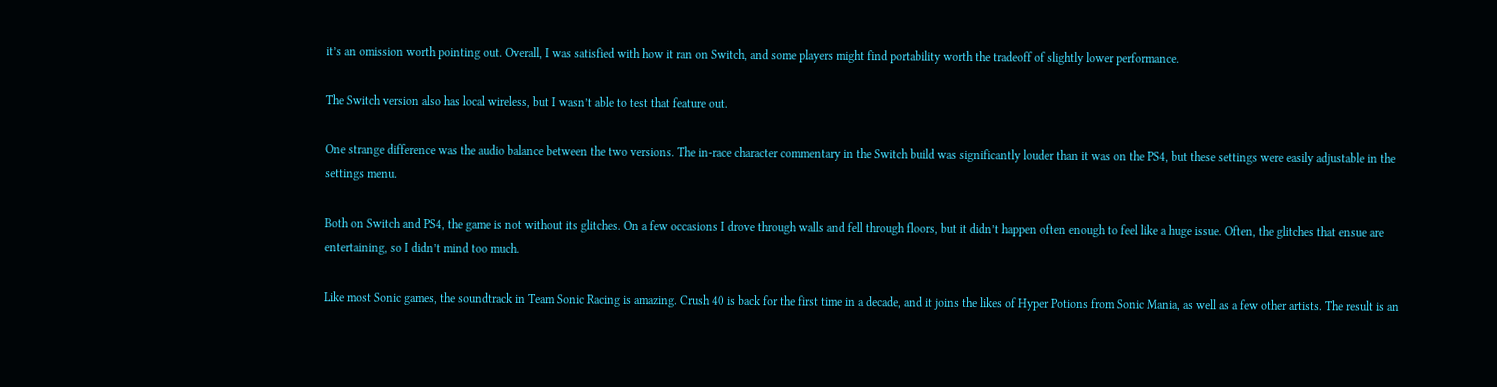it’s an omission worth pointing out. Overall, I was satisfied with how it ran on Switch, and some players might find portability worth the tradeoff of slightly lower performance.

The Switch version also has local wireless, but I wasn’t able to test that feature out.

One strange difference was the audio balance between the two versions. The in-race character commentary in the Switch build was significantly louder than it was on the PS4, but these settings were easily adjustable in the settings menu.

Both on Switch and PS4, the game is not without its glitches. On a few occasions I drove through walls and fell through floors, but it didn’t happen often enough to feel like a huge issue. Often, the glitches that ensue are entertaining, so I didn’t mind too much.

Like most Sonic games, the soundtrack in Team Sonic Racing is amazing. Crush 40 is back for the first time in a decade, and it joins the likes of Hyper Potions from Sonic Mania, as well as a few other artists. The result is an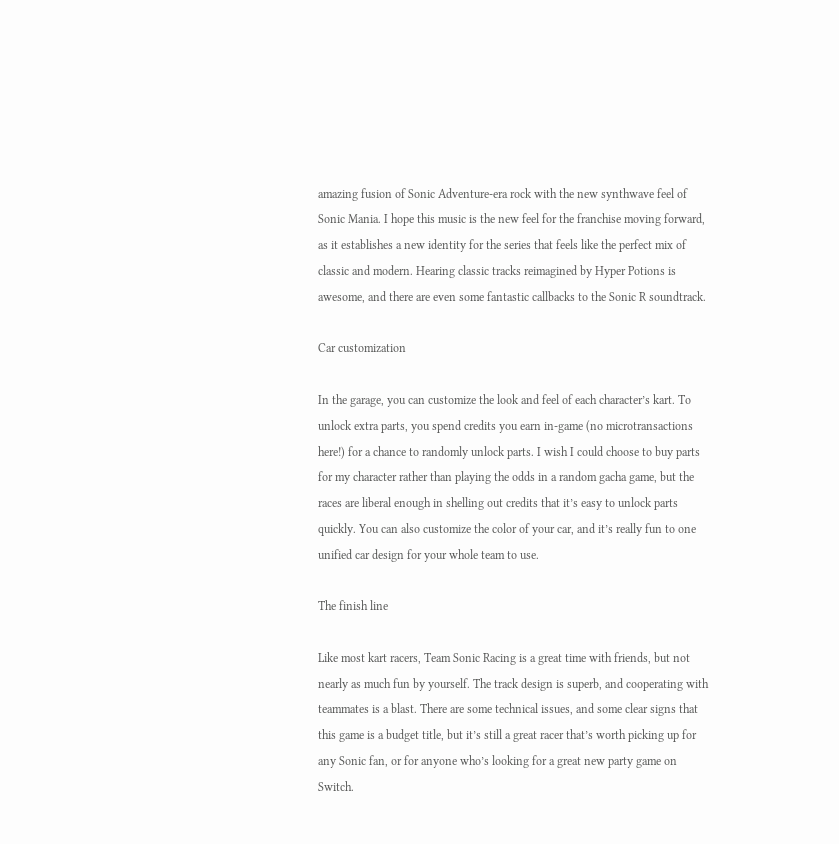amazing fusion of Sonic Adventure-era rock with the new synthwave feel of Sonic Mania. I hope this music is the new feel for the franchise moving forward, as it establishes a new identity for the series that feels like the perfect mix of classic and modern. Hearing classic tracks reimagined by Hyper Potions is awesome, and there are even some fantastic callbacks to the Sonic R soundtrack.

Car customization

In the garage, you can customize the look and feel of each character’s kart. To unlock extra parts, you spend credits you earn in-game (no microtransactions here!) for a chance to randomly unlock parts. I wish I could choose to buy parts for my character rather than playing the odds in a random gacha game, but the races are liberal enough in shelling out credits that it’s easy to unlock parts quickly. You can also customize the color of your car, and it’s really fun to one unified car design for your whole team to use.

The finish line

Like most kart racers, Team Sonic Racing is a great time with friends, but not nearly as much fun by yourself. The track design is superb, and cooperating with teammates is a blast. There are some technical issues, and some clear signs that this game is a budget title, but it’s still a great racer that’s worth picking up for any Sonic fan, or for anyone who’s looking for a great new party game on Switch.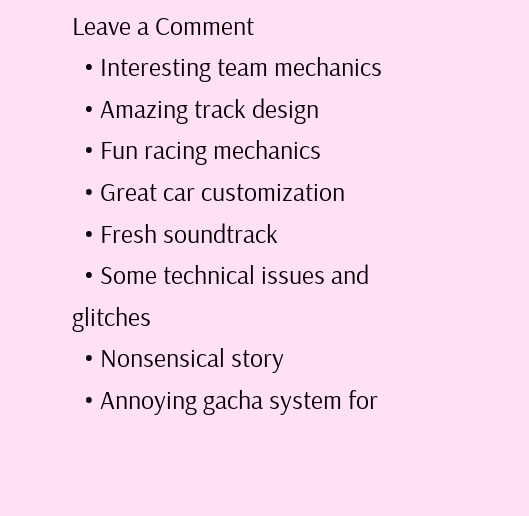Leave a Comment
  • Interesting team mechanics
  • Amazing track design
  • Fun racing mechanics
  • Great car customization
  • Fresh soundtrack
  • Some technical issues and glitches
  • Nonsensical story
  • Annoying gacha system for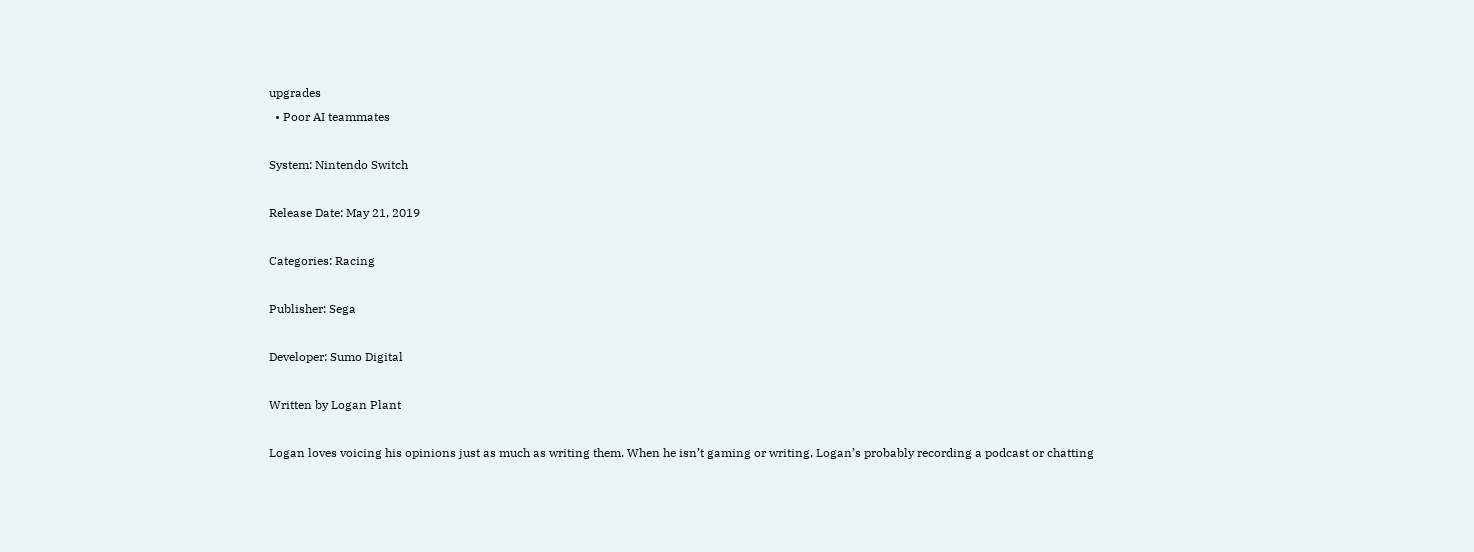upgrades
  • Poor AI teammates

System: Nintendo Switch

Release Date: May 21, 2019

Categories: Racing

Publisher: Sega

Developer: Sumo Digital

Written by Logan Plant

Logan loves voicing his opinions just as much as writing them. When he isn’t gaming or writing, Logan’s probably recording a podcast or chatting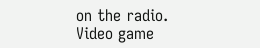on the radio. Video game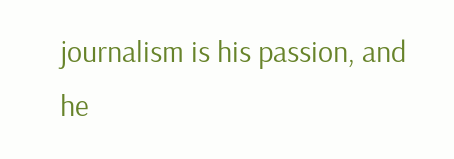journalism is his passion, and he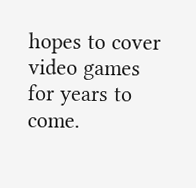hopes to cover video games for years to come.